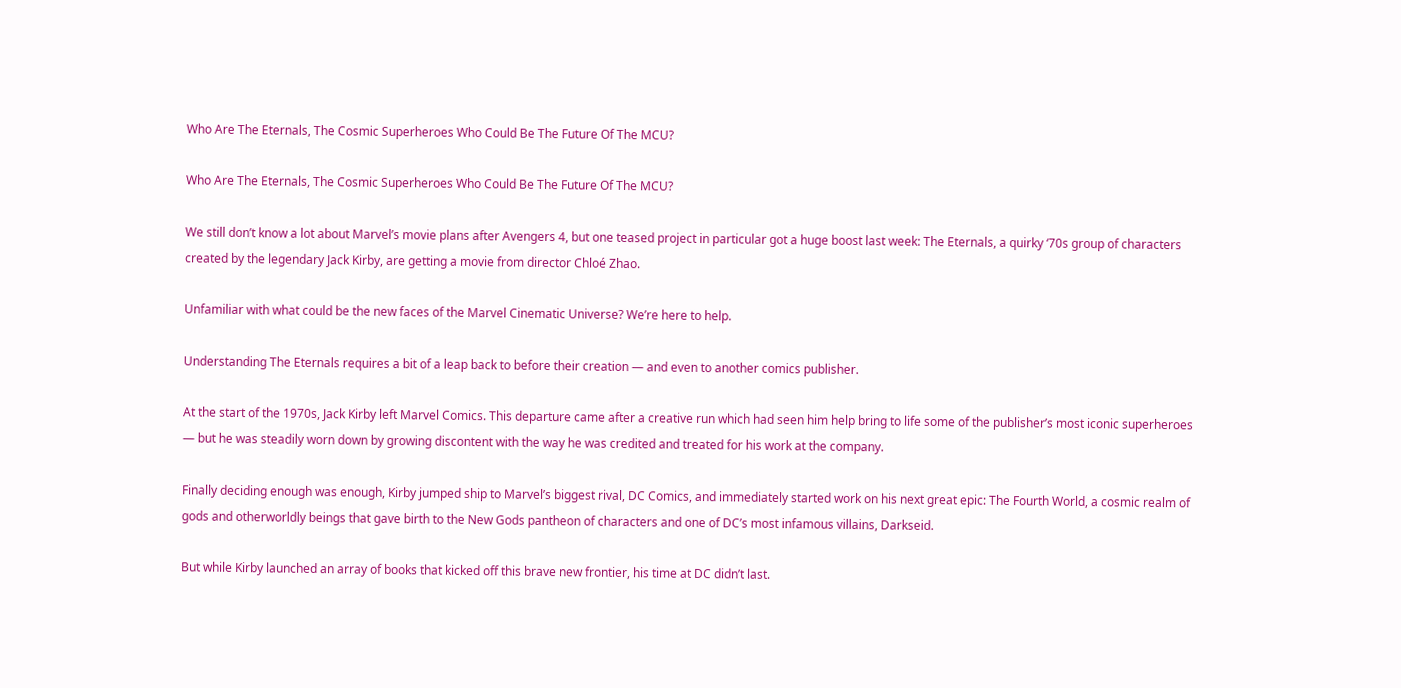Who Are The Eternals, The Cosmic Superheroes Who Could Be The Future Of The MCU?

Who Are The Eternals, The Cosmic Superheroes Who Could Be The Future Of The MCU?

We still don’t know a lot about Marvel’s movie plans after Avengers 4, but one teased project in particular got a huge boost last week: The Eternals, a quirky ‘70s group of characters created by the legendary Jack Kirby, are getting a movie from director Chloé Zhao.

Unfamiliar with what could be the new faces of the Marvel Cinematic Universe? We’re here to help.

Understanding The Eternals requires a bit of a leap back to before their creation — and even to another comics publisher.

At the start of the 1970s, Jack Kirby left Marvel Comics. This departure came after a creative run which had seen him help bring to life some of the publisher’s most iconic superheroes — but he was steadily worn down by growing discontent with the way he was credited and treated for his work at the company.

Finally deciding enough was enough, Kirby jumped ship to Marvel’s biggest rival, DC Comics, and immediately started work on his next great epic: The Fourth World, a cosmic realm of gods and otherworldly beings that gave birth to the New Gods pantheon of characters and one of DC’s most infamous villains, Darkseid.

But while Kirby launched an array of books that kicked off this brave new frontier, his time at DC didn’t last.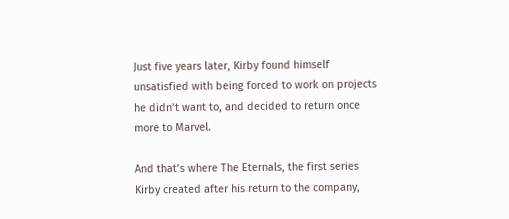Just five years later, Kirby found himself unsatisfied with being forced to work on projects he didn’t want to, and decided to return once more to Marvel.

And that’s where The Eternals, the first series Kirby created after his return to the company,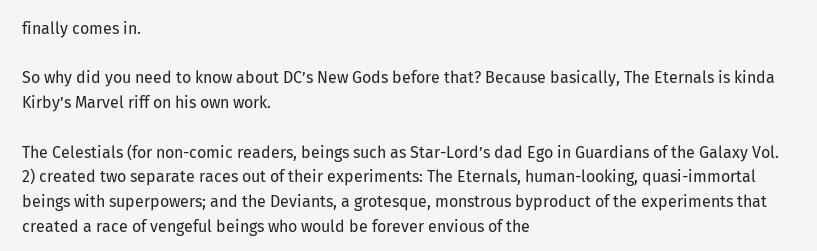finally comes in.

So why did you need to know about DC’s New Gods before that? Because basically, The Eternals is kinda Kirby’s Marvel riff on his own work.

The Celestials (for non-comic readers, beings such as Star-Lord’s dad Ego in Guardians of the Galaxy Vol. 2) created two separate races out of their experiments: The Eternals, human-looking, quasi-immortal beings with superpowers; and the Deviants, a grotesque, monstrous byproduct of the experiments that created a race of vengeful beings who would be forever envious of the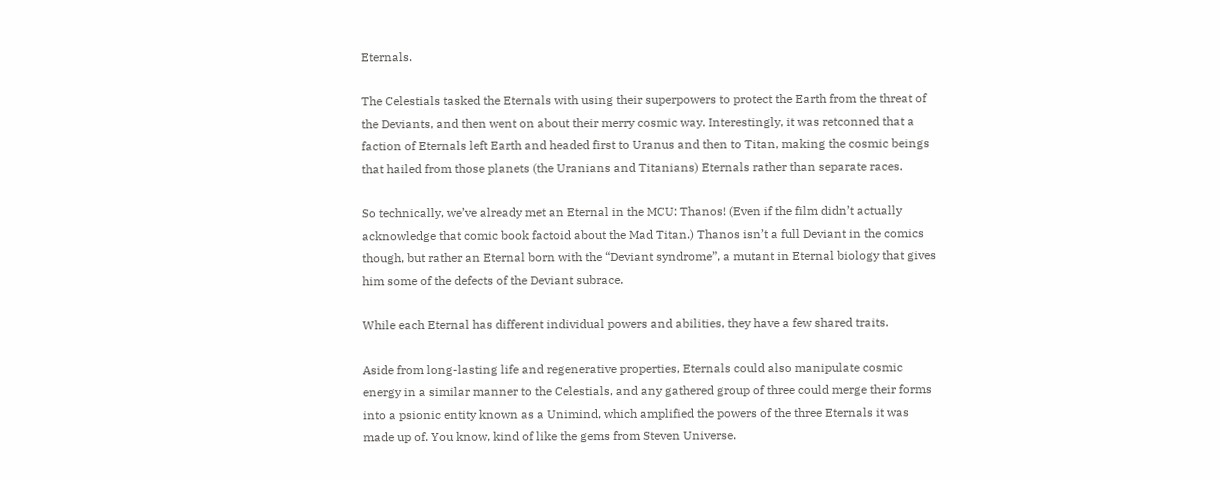Eternals.

The Celestials tasked the Eternals with using their superpowers to protect the Earth from the threat of the Deviants, and then went on about their merry cosmic way. Interestingly, it was retconned that a faction of Eternals left Earth and headed first to Uranus and then to Titan, making the cosmic beings that hailed from those planets (the Uranians and Titanians) Eternals rather than separate races.

So technically, we’ve already met an Eternal in the MCU: Thanos! (Even if the film didn’t actually acknowledge that comic book factoid about the Mad Titan.) Thanos isn’t a full Deviant in the comics though, but rather an Eternal born with the “Deviant syndrome”, a mutant in Eternal biology that gives him some of the defects of the Deviant subrace.

While each Eternal has different individual powers and abilities, they have a few shared traits.

Aside from long-lasting life and regenerative properties, Eternals could also manipulate cosmic energy in a similar manner to the Celestials, and any gathered group of three could merge their forms into a psionic entity known as a Unimind, which amplified the powers of the three Eternals it was made up of. You know, kind of like the gems from Steven Universe.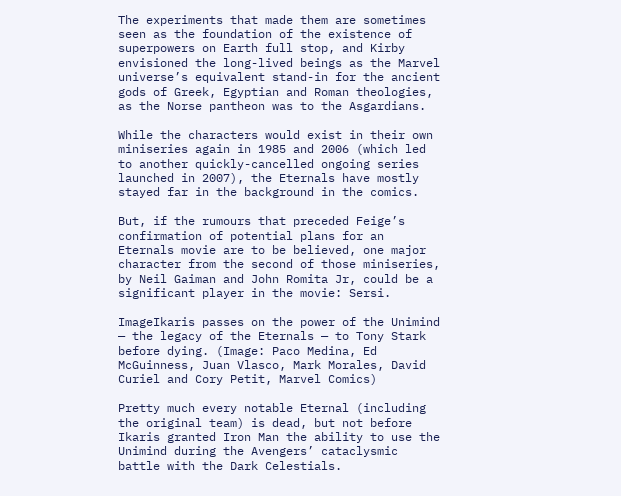The experiments that made them are sometimes seen as the foundation of the existence of superpowers on Earth full stop, and Kirby envisioned the long-lived beings as the Marvel universe’s equivalent stand-in for the ancient gods of Greek, Egyptian and Roman theologies, as the Norse pantheon was to the Asgardians.

While the characters would exist in their own miniseries again in 1985 and 2006 (which led to another quickly-cancelled ongoing series launched in 2007), the Eternals have mostly stayed far in the background in the comics.

But, if the rumours that preceded Feige’s confirmation of potential plans for an Eternals movie are to be believed, one major character from the second of those miniseries, by Neil Gaiman and John Romita Jr, could be a significant player in the movie: Sersi.

ImageIkaris passes on the power of the Unimind — the legacy of the Eternals — to Tony Stark before dying. (Image: Paco Medina, Ed McGuinness, Juan Vlasco, Mark Morales, David Curiel and Cory Petit, Marvel Comics)

Pretty much every notable Eternal (including the original team) is dead, but not before Ikaris granted Iron Man the ability to use the Unimind during the Avengers’ cataclysmic battle with the Dark Celestials.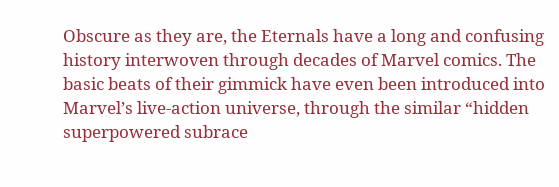Obscure as they are, the Eternals have a long and confusing history interwoven through decades of Marvel comics. The basic beats of their gimmick have even been introduced into Marvel’s live-action universe, through the similar “hidden superpowered subrace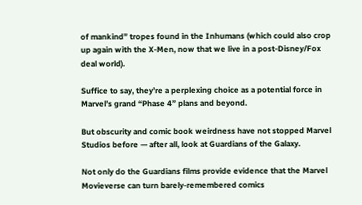of mankind” tropes found in the Inhumans (which could also crop up again with the X-Men, now that we live in a post-Disney/Fox deal world).

Suffice to say, they’re a perplexing choice as a potential force in Marvel’s grand “Phase 4” plans and beyond.

But obscurity and comic book weirdness have not stopped Marvel Studios before — after all, look at Guardians of the Galaxy.

Not only do the Guardians films provide evidence that the Marvel Movieverse can turn barely-remembered comics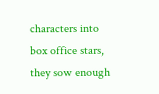characters into box office stars, they sow enough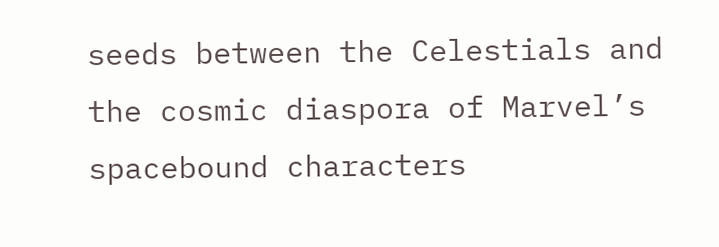seeds between the Celestials and the cosmic diaspora of Marvel’s spacebound characters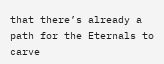that there’s already a path for the Eternals to carve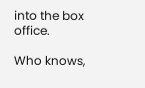into the box office.

Who knows,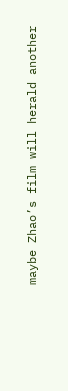maybe Zhao’s film will herald another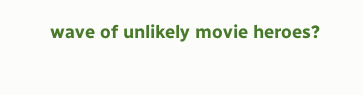wave of unlikely movie heroes?